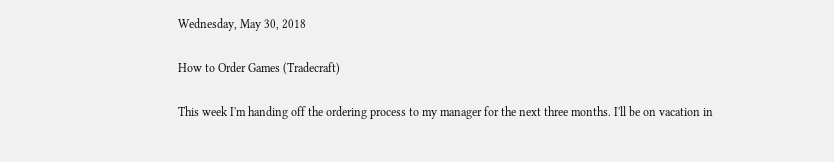Wednesday, May 30, 2018

How to Order Games (Tradecraft)

This week I'm handing off the ordering process to my manager for the next three months. I'll be on vacation in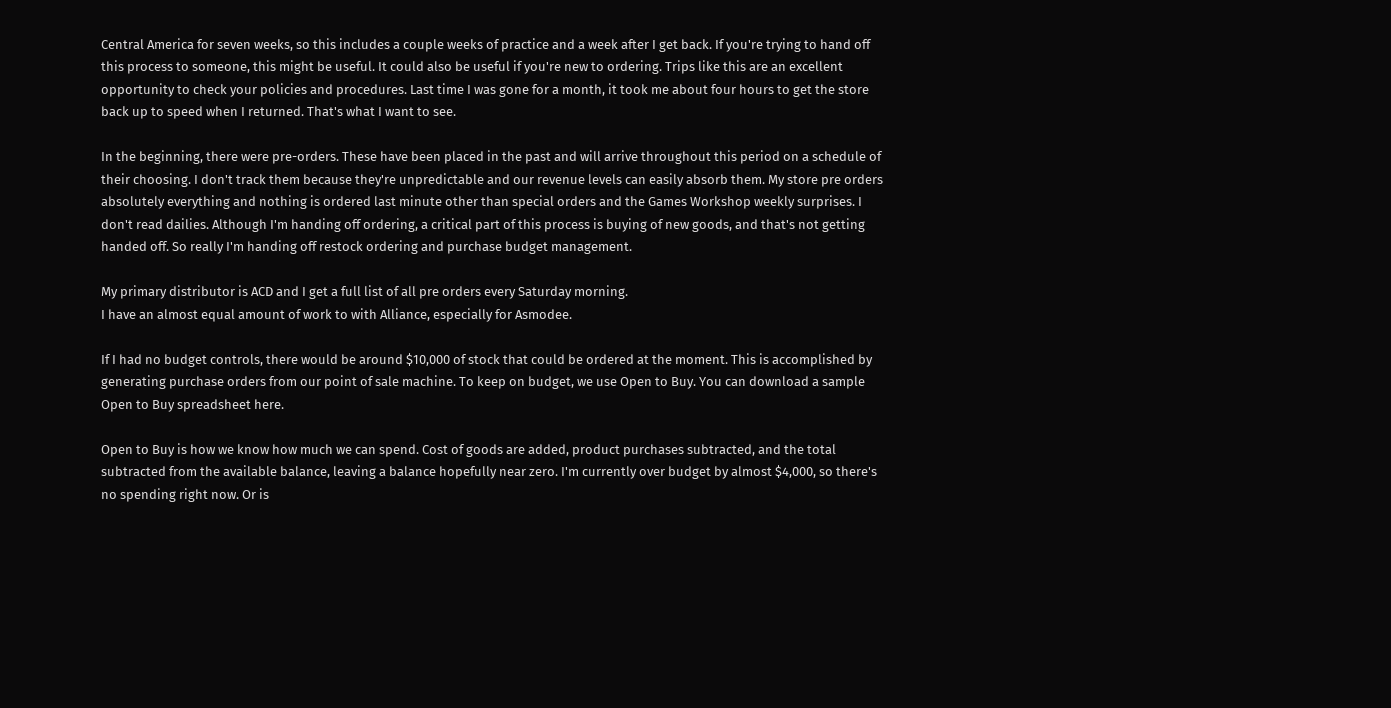Central America for seven weeks, so this includes a couple weeks of practice and a week after I get back. If you're trying to hand off this process to someone, this might be useful. It could also be useful if you're new to ordering. Trips like this are an excellent opportunity to check your policies and procedures. Last time I was gone for a month, it took me about four hours to get the store back up to speed when I returned. That's what I want to see.

In the beginning, there were pre-orders. These have been placed in the past and will arrive throughout this period on a schedule of their choosing. I don't track them because they're unpredictable and our revenue levels can easily absorb them. My store pre orders absolutely everything and nothing is ordered last minute other than special orders and the Games Workshop weekly surprises. I don't read dailies. Although I'm handing off ordering, a critical part of this process is buying of new goods, and that's not getting handed off. So really I'm handing off restock ordering and purchase budget management.

My primary distributor is ACD and I get a full list of all pre orders every Saturday morning.
I have an almost equal amount of work to with Alliance, especially for Asmodee.

If I had no budget controls, there would be around $10,000 of stock that could be ordered at the moment. This is accomplished by generating purchase orders from our point of sale machine. To keep on budget, we use Open to Buy. You can download a sample Open to Buy spreadsheet here.

Open to Buy is how we know how much we can spend. Cost of goods are added, product purchases subtracted, and the total subtracted from the available balance, leaving a balance hopefully near zero. I'm currently over budget by almost $4,000, so there's no spending right now. Or is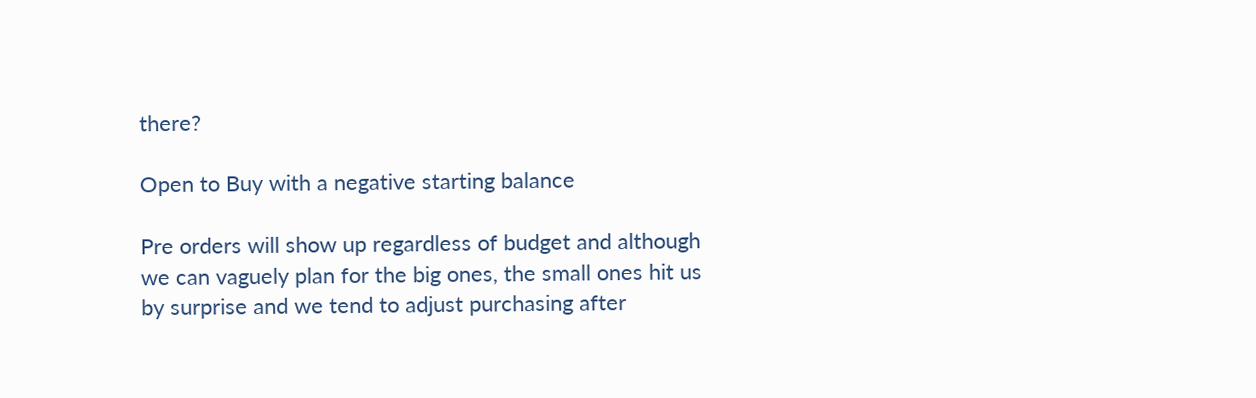there?

Open to Buy with a negative starting balance

Pre orders will show up regardless of budget and although we can vaguely plan for the big ones, the small ones hit us by surprise and we tend to adjust purchasing after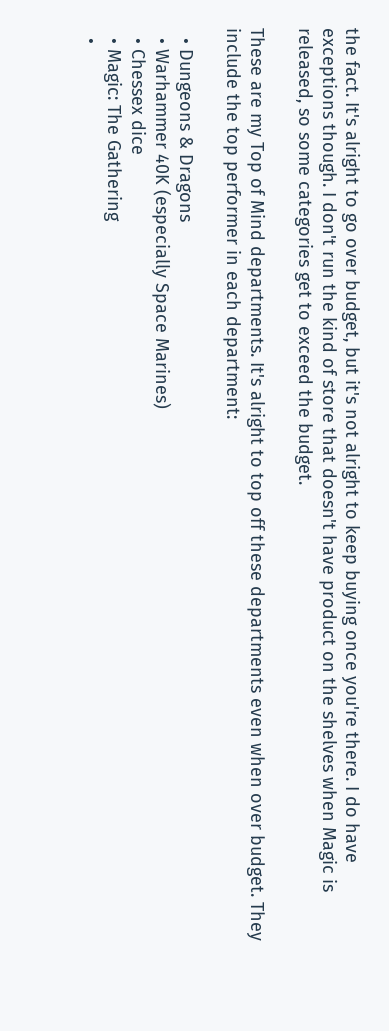the fact. It's alright to go over budget, but it's not alright to keep buying once you're there. I do have exceptions though. I don't run the kind of store that doesn't have product on the shelves when Magic is released, so some categories get to exceed the budget.

These are my Top of Mind departments. It's alright to top off these departments even when over budget. They include the top performer in each department:

  • Dungeons & Dragons
  • Warhammer 40K (especially Space Marines)
  • Chessex dice
  • Magic: The Gathering
  •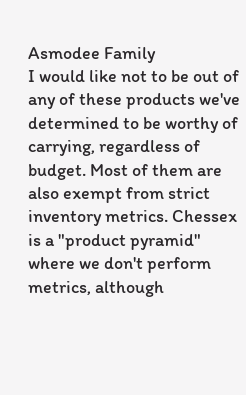Asmodee Family
I would like not to be out of any of these products we've determined to be worthy of carrying, regardless of budget. Most of them are also exempt from strict inventory metrics. Chessex is a "product pyramid" where we don't perform metrics, although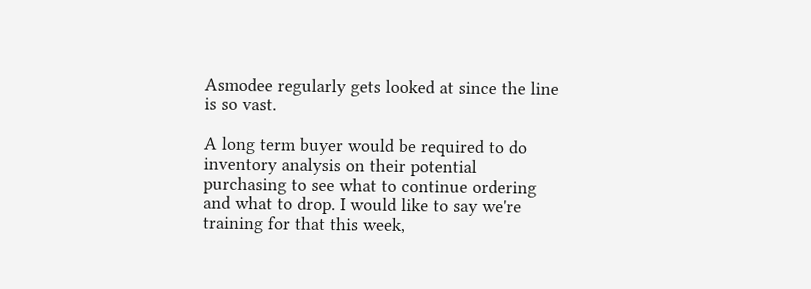Asmodee regularly gets looked at since the line is so vast.

A long term buyer would be required to do inventory analysis on their potential purchasing to see what to continue ordering and what to drop. I would like to say we're training for that this week,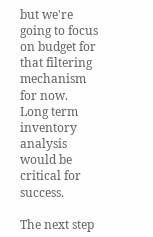but we're going to focus on budget for that filtering mechanism for now. Long term inventory analysis would be critical for success.

The next step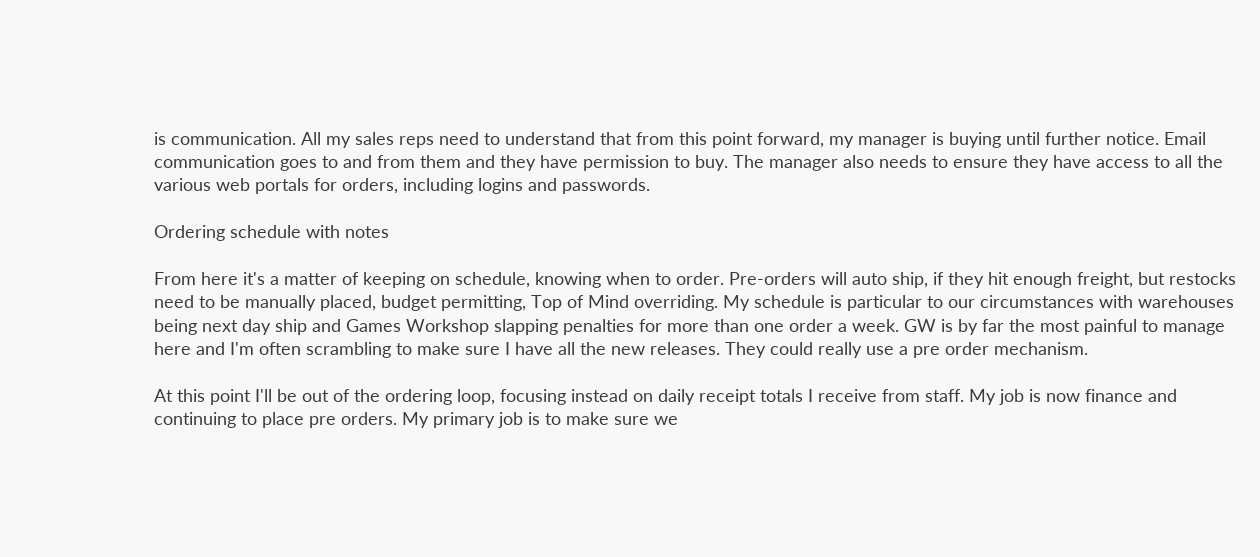is communication. All my sales reps need to understand that from this point forward, my manager is buying until further notice. Email communication goes to and from them and they have permission to buy. The manager also needs to ensure they have access to all the various web portals for orders, including logins and passwords.

Ordering schedule with notes

From here it's a matter of keeping on schedule, knowing when to order. Pre-orders will auto ship, if they hit enough freight, but restocks need to be manually placed, budget permitting, Top of Mind overriding. My schedule is particular to our circumstances with warehouses being next day ship and Games Workshop slapping penalties for more than one order a week. GW is by far the most painful to manage here and I'm often scrambling to make sure I have all the new releases. They could really use a pre order mechanism.

At this point I'll be out of the ordering loop, focusing instead on daily receipt totals I receive from staff. My job is now finance and continuing to place pre orders. My primary job is to make sure we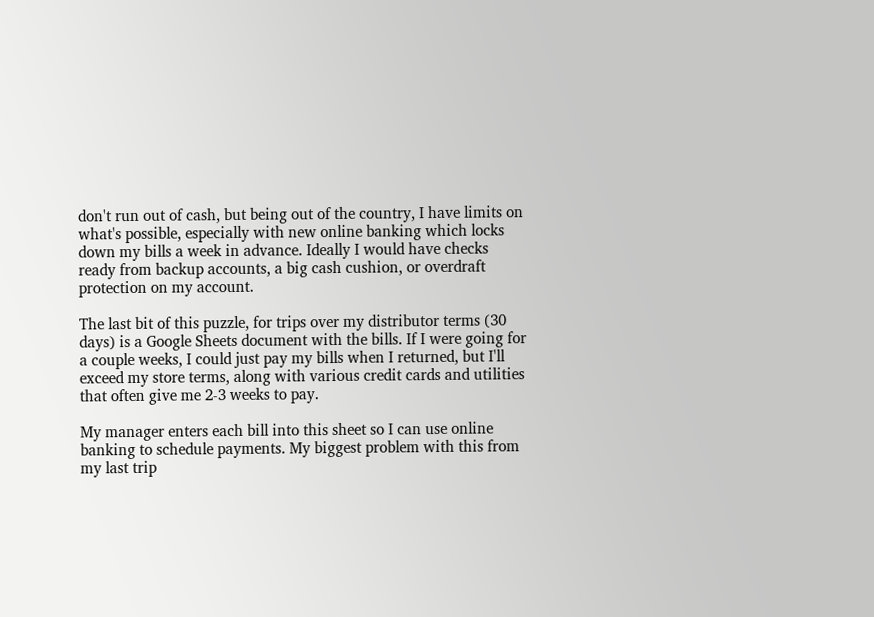don't run out of cash, but being out of the country, I have limits on what's possible, especially with new online banking which locks down my bills a week in advance. Ideally I would have checks ready from backup accounts, a big cash cushion, or overdraft protection on my account.

The last bit of this puzzle, for trips over my distributor terms (30 days) is a Google Sheets document with the bills. If I were going for a couple weeks, I could just pay my bills when I returned, but I'll exceed my store terms, along with various credit cards and utilities that often give me 2-3 weeks to pay.

My manager enters each bill into this sheet so I can use online banking to schedule payments. My biggest problem with this from my last trip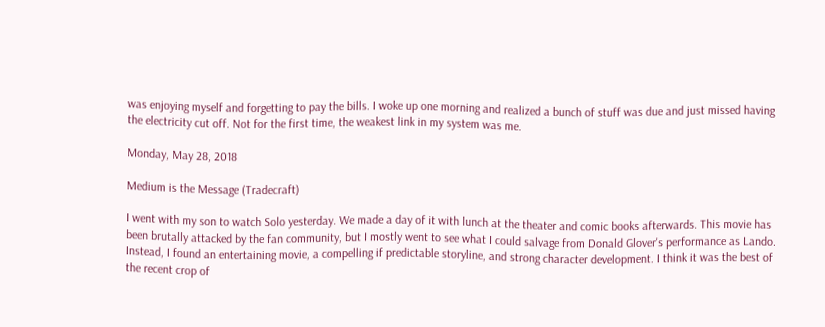was enjoying myself and forgetting to pay the bills. I woke up one morning and realized a bunch of stuff was due and just missed having the electricity cut off. Not for the first time, the weakest link in my system was me.

Monday, May 28, 2018

Medium is the Message (Tradecraft)

I went with my son to watch Solo yesterday. We made a day of it with lunch at the theater and comic books afterwards. This movie has been brutally attacked by the fan community, but I mostly went to see what I could salvage from Donald Glover's performance as Lando. Instead, I found an entertaining movie, a compelling if predictable storyline, and strong character development. I think it was the best of the recent crop of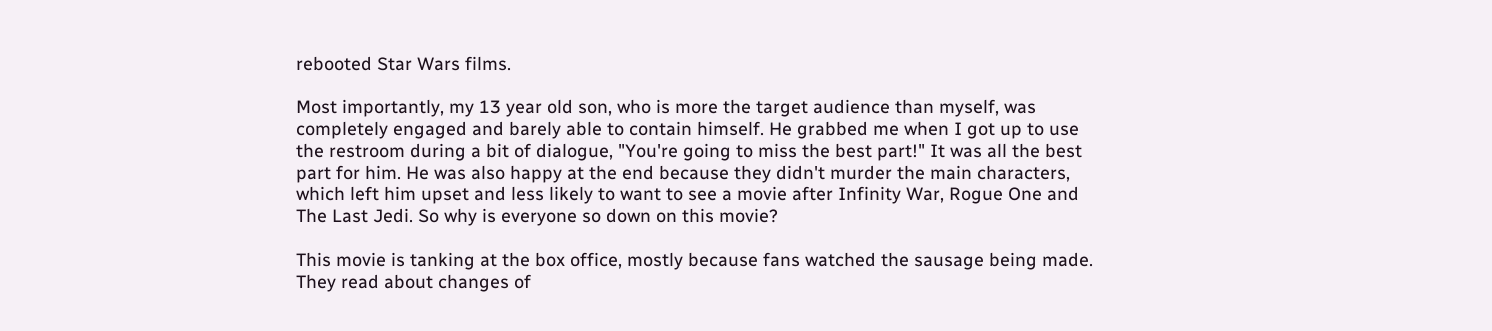rebooted Star Wars films.

Most importantly, my 13 year old son, who is more the target audience than myself, was completely engaged and barely able to contain himself. He grabbed me when I got up to use the restroom during a bit of dialogue, "You're going to miss the best part!" It was all the best part for him. He was also happy at the end because they didn't murder the main characters, which left him upset and less likely to want to see a movie after Infinity War, Rogue One and The Last Jedi. So why is everyone so down on this movie?

This movie is tanking at the box office, mostly because fans watched the sausage being made. They read about changes of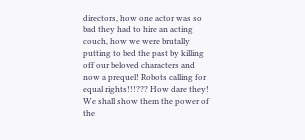directors, how one actor was so bad they had to hire an acting couch, how we were brutally putting to bed the past by killing off our beloved characters and now a prequel! Robots calling for equal rights!!!??? How dare they! We shall show them the power of the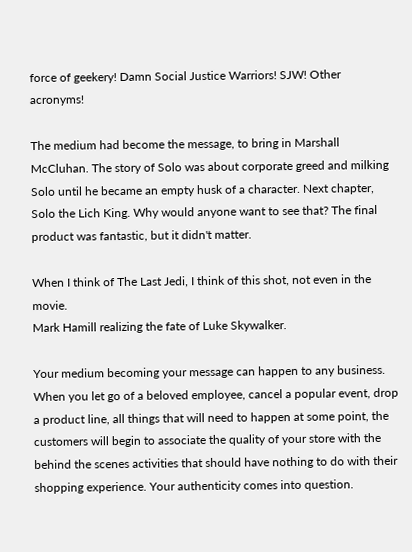force of geekery! Damn Social Justice Warriors! SJW! Other acronyms!

The medium had become the message, to bring in Marshall McCluhan. The story of Solo was about corporate greed and milking Solo until he became an empty husk of a character. Next chapter, Solo the Lich King. Why would anyone want to see that? The final product was fantastic, but it didn't matter.

When I think of The Last Jedi, I think of this shot, not even in the movie.
Mark Hamill realizing the fate of Luke Skywalker.

Your medium becoming your message can happen to any business. When you let go of a beloved employee, cancel a popular event, drop a product line, all things that will need to happen at some point, the customers will begin to associate the quality of your store with the behind the scenes activities that should have nothing to do with their shopping experience. Your authenticity comes into question.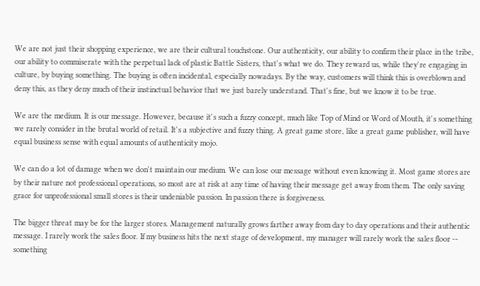We are not just their shopping experience, we are their cultural touchstone. Our authenticity, our ability to confirm their place in the tribe, our ability to commiserate with the perpetual lack of plastic Battle Sisters, that's what we do. They reward us, while they're engaging in culture, by buying something. The buying is often incidental, especially nowadays. By the way, customers will think this is overblown and deny this, as they deny much of their instinctual behavior that we just barely understand. That's fine, but we know it to be true.

We are the medium. It is our message. However, because it's such a fuzzy concept, much like Top of Mind or Word of Mouth, it's something we rarely consider in the brutal world of retail. It's a subjective and fuzzy thing. A great game store, like a great game publisher, will have equal business sense with equal amounts of authenticity mojo.

We can do a lot of damage when we don't maintain our medium. We can lose our message without even knowing it. Most game stores are by their nature not professional operations, so most are at risk at any time of having their message get away from them. The only saving grace for unprofessional small stores is their undeniable passion. In passion there is forgiveness.

The bigger threat may be for the larger stores. Management naturally grows farther away from day to day operations and their authentic message. I rarely work the sales floor. If my business hits the next stage of development, my manager will rarely work the sales floor -- something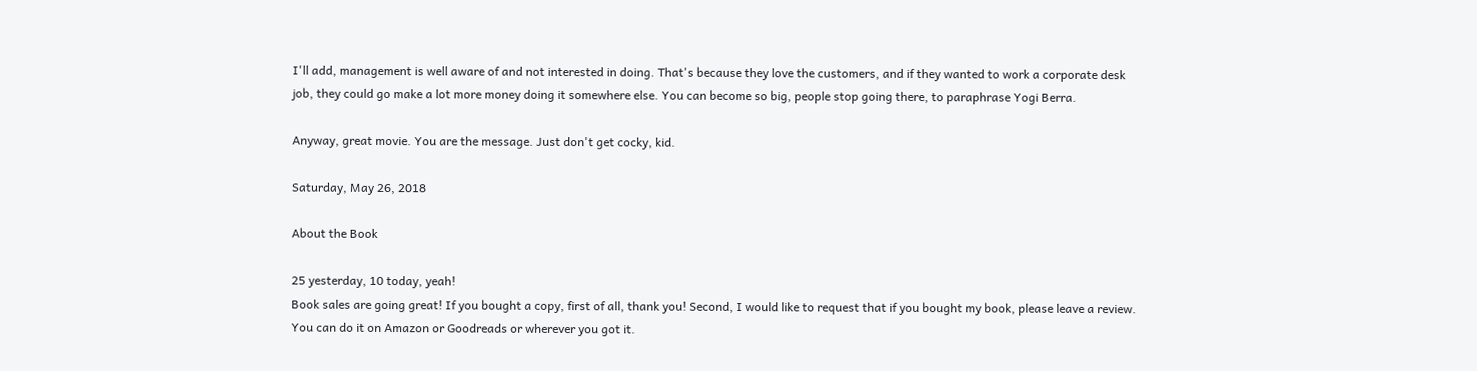I'll add, management is well aware of and not interested in doing. That's because they love the customers, and if they wanted to work a corporate desk job, they could go make a lot more money doing it somewhere else. You can become so big, people stop going there, to paraphrase Yogi Berra.

Anyway, great movie. You are the message. Just don't get cocky, kid.

Saturday, May 26, 2018

About the Book

25 yesterday, 10 today, yeah!
Book sales are going great! If you bought a copy, first of all, thank you! Second, I would like to request that if you bought my book, please leave a review. You can do it on Amazon or Goodreads or wherever you got it.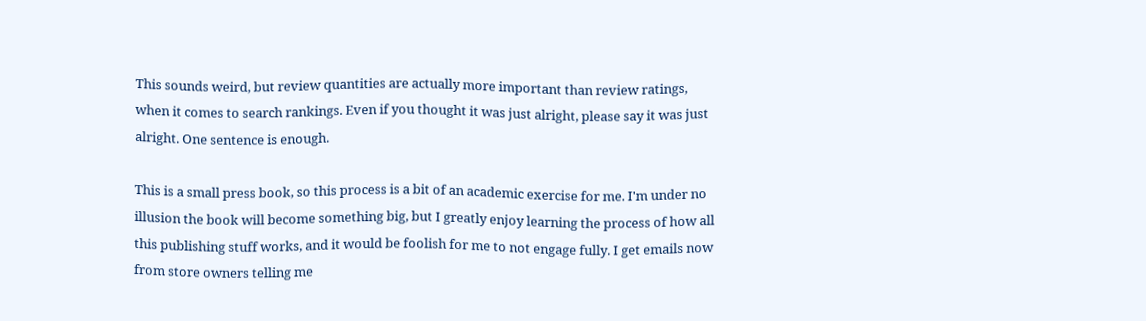This sounds weird, but review quantities are actually more important than review ratings, when it comes to search rankings. Even if you thought it was just alright, please say it was just alright. One sentence is enough.

This is a small press book, so this process is a bit of an academic exercise for me. I'm under no illusion the book will become something big, but I greatly enjoy learning the process of how all this publishing stuff works, and it would be foolish for me to not engage fully. I get emails now from store owners telling me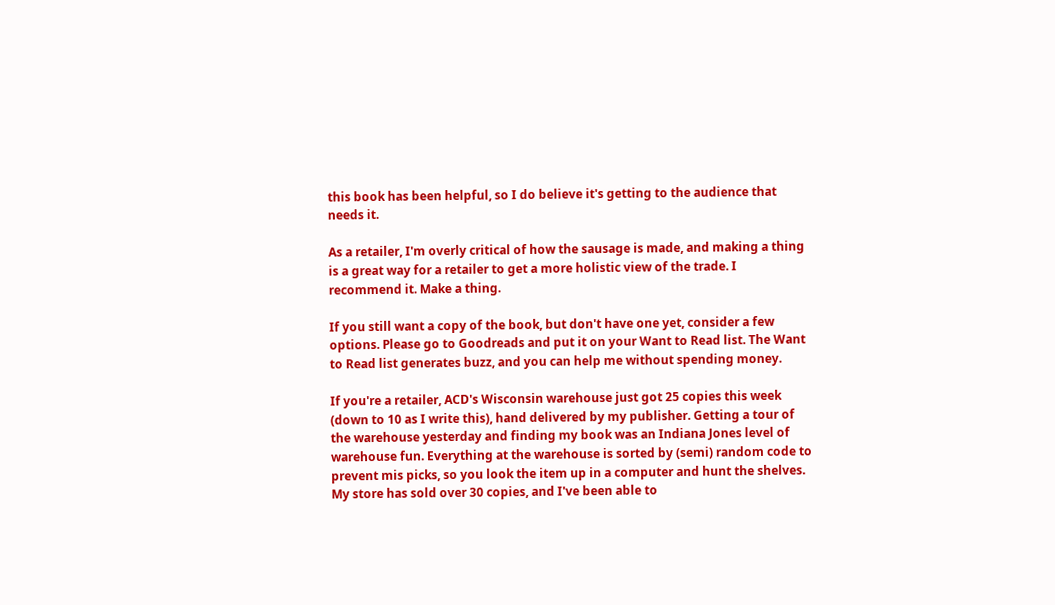this book has been helpful, so I do believe it's getting to the audience that needs it.

As a retailer, I'm overly critical of how the sausage is made, and making a thing is a great way for a retailer to get a more holistic view of the trade. I recommend it. Make a thing.

If you still want a copy of the book, but don't have one yet, consider a few options. Please go to Goodreads and put it on your Want to Read list. The Want to Read list generates buzz, and you can help me without spending money.

If you're a retailer, ACD's Wisconsin warehouse just got 25 copies this week (down to 10 as I write this), hand delivered by my publisher. Getting a tour of the warehouse yesterday and finding my book was an Indiana Jones level of warehouse fun. Everything at the warehouse is sorted by (semi) random code to prevent mis picks, so you look the item up in a computer and hunt the shelves. My store has sold over 30 copies, and I've been able to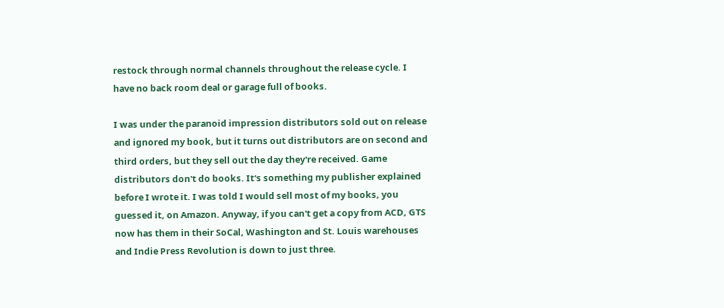restock through normal channels throughout the release cycle. I have no back room deal or garage full of books.

I was under the paranoid impression distributors sold out on release and ignored my book, but it turns out distributors are on second and third orders, but they sell out the day they're received. Game distributors don't do books. It's something my publisher explained before I wrote it. I was told I would sell most of my books, you guessed it, on Amazon. Anyway, if you can't get a copy from ACD, GTS now has them in their SoCal, Washington and St. Louis warehouses and Indie Press Revolution is down to just three.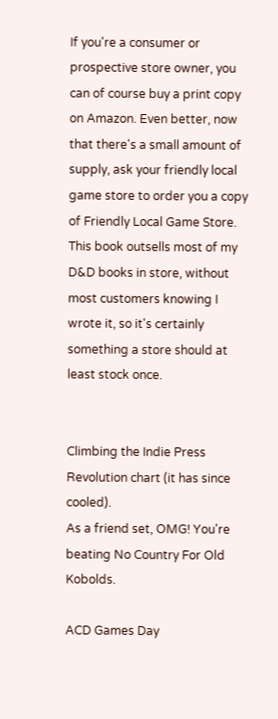If you're a consumer or prospective store owner, you can of course buy a print copy on Amazon. Even better, now that there's a small amount of supply, ask your friendly local game store to order you a copy of Friendly Local Game Store. This book outsells most of my D&D books in store, without most customers knowing I wrote it, so it's certainly something a store should at least stock once.


Climbing the Indie Press Revolution chart (it has since cooled).
As a friend set, OMG! You're beating No Country For Old Kobolds.

ACD Games Day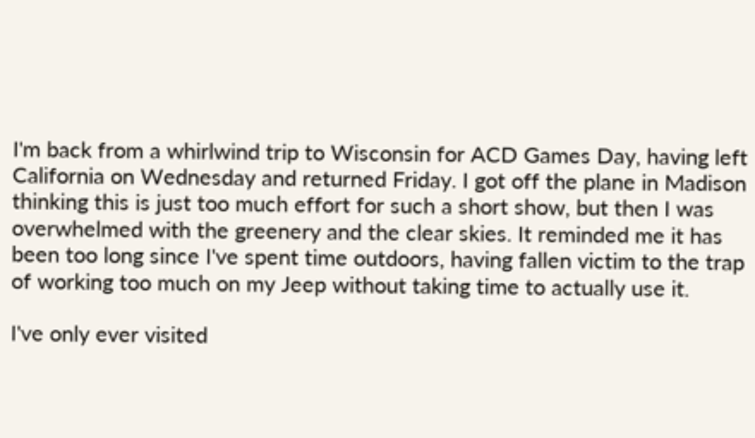I'm back from a whirlwind trip to Wisconsin for ACD Games Day, having left California on Wednesday and returned Friday. I got off the plane in Madison thinking this is just too much effort for such a short show, but then I was overwhelmed with the greenery and the clear skies. It reminded me it has been too long since I've spent time outdoors, having fallen victim to the trap of working too much on my Jeep without taking time to actually use it.

I've only ever visited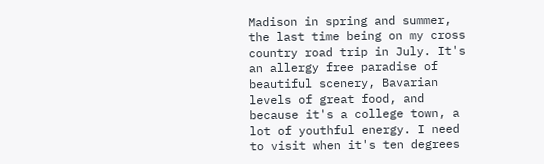Madison in spring and summer, the last time being on my cross country road trip in July. It's an allergy free paradise of beautiful scenery, Bavarian levels of great food, and because it's a college town, a lot of youthful energy. I need to visit when it's ten degrees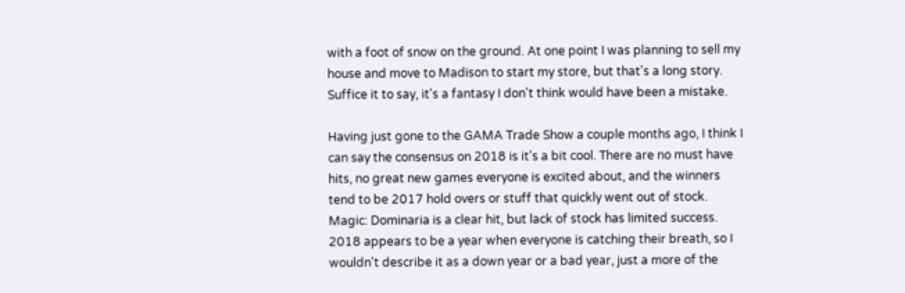with a foot of snow on the ground. At one point I was planning to sell my house and move to Madison to start my store, but that's a long story. Suffice it to say, it's a fantasy I don't think would have been a mistake.

Having just gone to the GAMA Trade Show a couple months ago, I think I can say the consensus on 2018 is it's a bit cool. There are no must have hits, no great new games everyone is excited about, and the winners tend to be 2017 hold overs or stuff that quickly went out of stock. Magic: Dominaria is a clear hit, but lack of stock has limited success. 2018 appears to be a year when everyone is catching their breath, so I wouldn't describe it as a down year or a bad year, just a more of the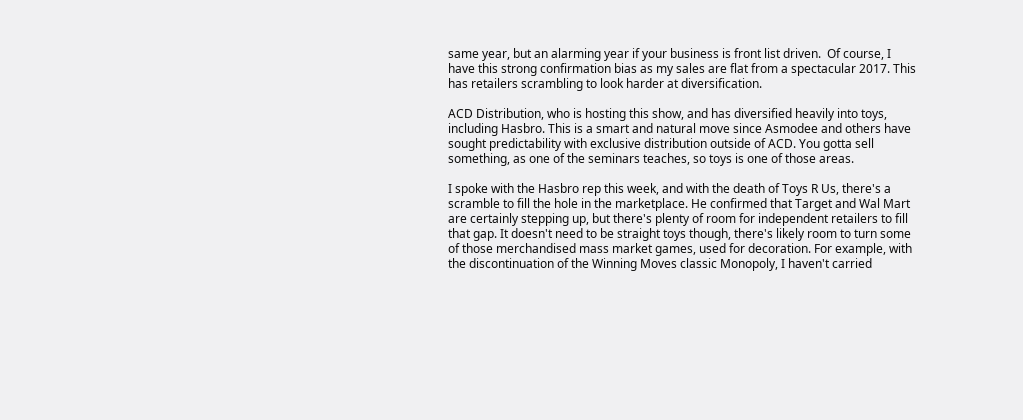same year, but an alarming year if your business is front list driven.  Of course, I have this strong confirmation bias as my sales are flat from a spectacular 2017. This has retailers scrambling to look harder at diversification.

ACD Distribution, who is hosting this show, and has diversified heavily into toys, including Hasbro. This is a smart and natural move since Asmodee and others have sought predictability with exclusive distribution outside of ACD. You gotta sell something, as one of the seminars teaches, so toys is one of those areas.

I spoke with the Hasbro rep this week, and with the death of Toys R Us, there's a scramble to fill the hole in the marketplace. He confirmed that Target and Wal Mart are certainly stepping up, but there's plenty of room for independent retailers to fill that gap. It doesn't need to be straight toys though, there's likely room to turn some of those merchandised mass market games, used for decoration. For example, with the discontinuation of the Winning Moves classic Monopoly, I haven't carried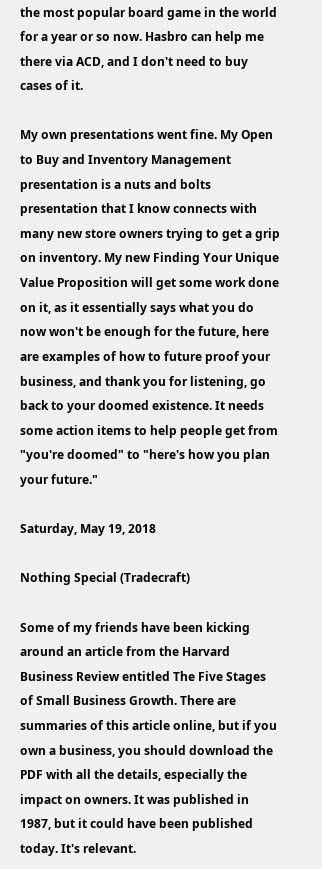the most popular board game in the world for a year or so now. Hasbro can help me there via ACD, and I don't need to buy cases of it.

My own presentations went fine. My Open to Buy and Inventory Management presentation is a nuts and bolts presentation that I know connects with many new store owners trying to get a grip on inventory. My new Finding Your Unique Value Proposition will get some work done on it, as it essentially says what you do now won't be enough for the future, here are examples of how to future proof your business, and thank you for listening, go back to your doomed existence. It needs some action items to help people get from "you're doomed" to "here's how you plan your future."

Saturday, May 19, 2018

Nothing Special (Tradecraft)

Some of my friends have been kicking around an article from the Harvard Business Review entitled The Five Stages of Small Business Growth. There are summaries of this article online, but if you own a business, you should download the PDF with all the details, especially the impact on owners. It was published in 1987, but it could have been published today. It's relevant.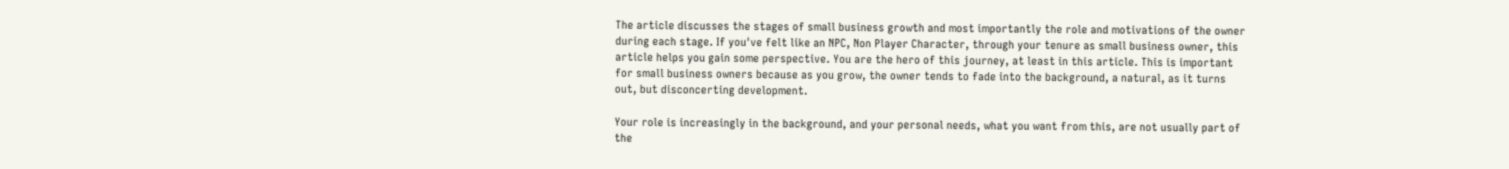The article discusses the stages of small business growth and most importantly the role and motivations of the owner during each stage. If you've felt like an NPC, Non Player Character, through your tenure as small business owner, this article helps you gain some perspective. You are the hero of this journey, at least in this article. This is important for small business owners because as you grow, the owner tends to fade into the background, a natural, as it turns out, but disconcerting development.

Your role is increasingly in the background, and your personal needs, what you want from this, are not usually part of the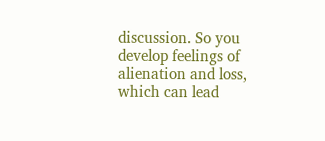discussion. So you develop feelings of alienation and loss, which can lead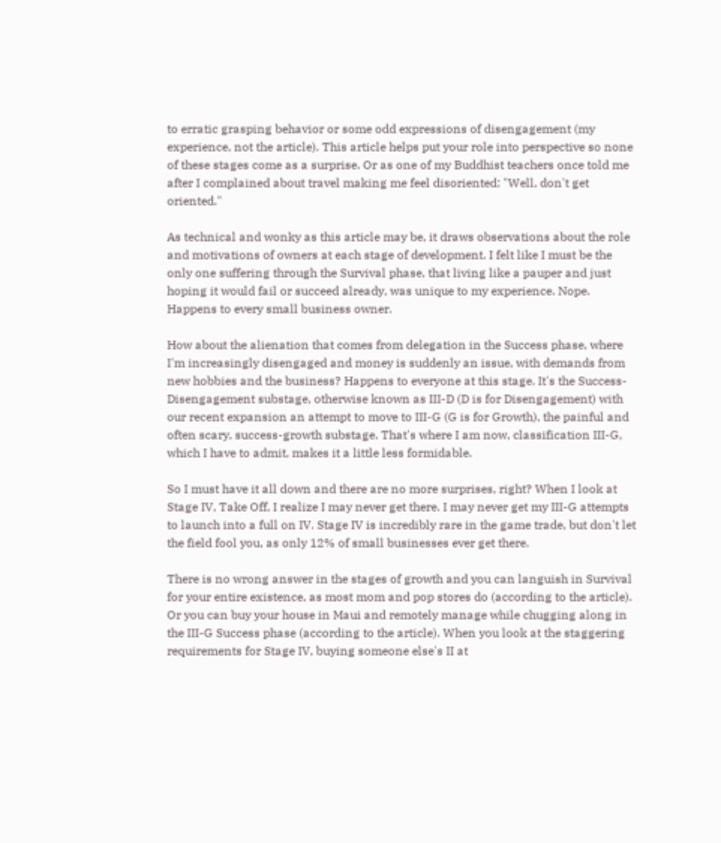to erratic grasping behavior or some odd expressions of disengagement (my experience, not the article). This article helps put your role into perspective so none of these stages come as a surprise. Or as one of my Buddhist teachers once told me after I complained about travel making me feel disoriented: "Well, don't get oriented."

As technical and wonky as this article may be, it draws observations about the role and motivations of owners at each stage of development. I felt like I must be the only one suffering through the Survival phase, that living like a pauper and just hoping it would fail or succeed already, was unique to my experience. Nope. Happens to every small business owner.

How about the alienation that comes from delegation in the Success phase, where I'm increasingly disengaged and money is suddenly an issue, with demands from new hobbies and the business? Happens to everyone at this stage. It's the Success-Disengagement substage, otherwise known as III-D (D is for Disengagement) with our recent expansion an attempt to move to III-G (G is for Growth), the painful and often scary, success-growth substage. That's where I am now, classification III-G, which I have to admit, makes it a little less formidable.

So I must have it all down and there are no more surprises, right? When I look at Stage IV, Take Off, I realize I may never get there. I may never get my III-G attempts to launch into a full on IV. Stage IV is incredibly rare in the game trade, but don't let the field fool you, as only 12% of small businesses ever get there.

There is no wrong answer in the stages of growth and you can languish in Survival for your entire existence, as most mom and pop stores do (according to the article). Or you can buy your house in Maui and remotely manage while chugging along in the III-G Success phase (according to the article). When you look at the staggering requirements for Stage IV, buying someone else's II at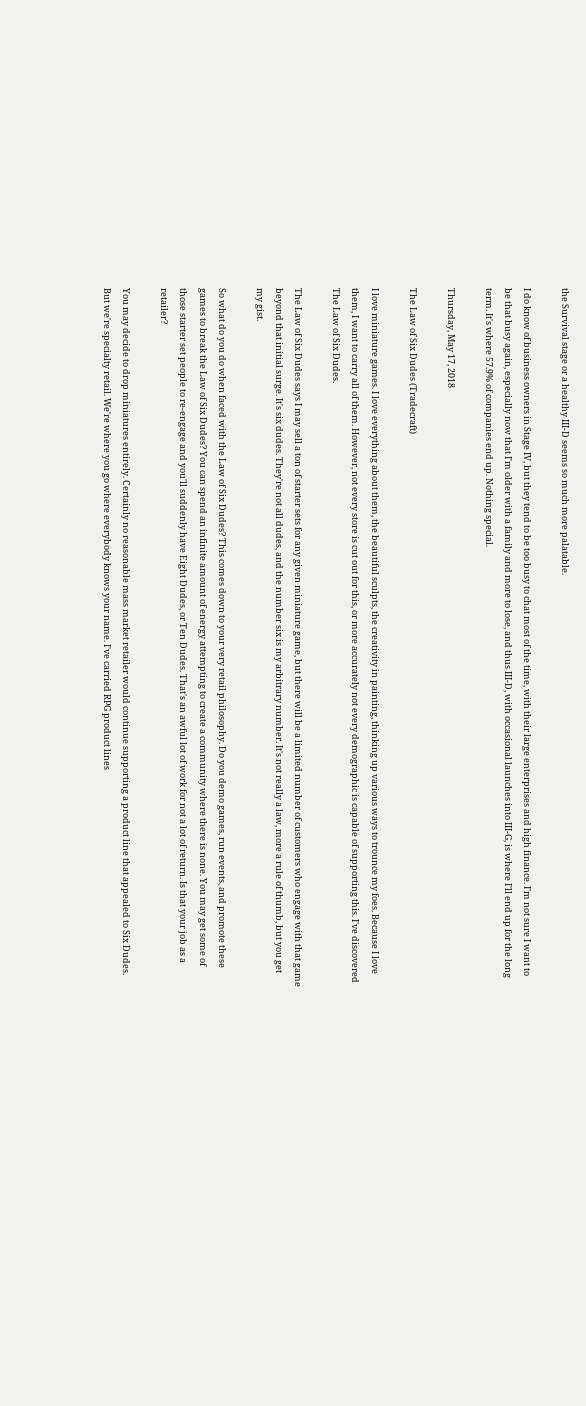the Survival stage or a healthy III-D seems so much more palatable.

I do know of business owners in Stage IV, but they tend to be too busy to chat most of the time, with their large enterprises and high finance. I'm not sure I want to be that busy again, especially now that I'm older with a family and more to lose, and thus III-D, with occasional launches into III-G, is where I'll end up for the long term. It's where 57.9% of companies end up. Nothing special.

Thursday, May 17, 2018

The Law of Six Dudes (Tradecraft)

I love miniature games. I love everything about them, the beautiful sculpts, the creativity in painting, thinking up various ways to trounce my foes. Because I love them, I want to carry all of them. However, not every store is cut out for this, or more accurately not every demographic is capable of supporting this. I've discovered The Law of Six Dudes.

The Law of Six Dudes says I may sell a ton of starter sets for any given miniature game, but there will be a limited number of customers who engage with that game beyond that initial surge. It's six dudes. They're not all dudes, and the number six is my arbitrary number. It's not really a law, more a rule of thumb, but you get my gist.

So what do you do when faced with the Law of Six Dudes? This comes down to your very retail philosophy. Do you demo games, run events, and promote these games to break the Law of Six Dudes? You can spend an infinite amount of energy attempting to create a community where there is none. You may get some of those starter set people to re-engage and you'll suddenly have Eight Dudes, or Ten Dudes. That's an awful lot of work for not a lot of return. Is that your job as a retailer?

You may decide to drop miniatures entirely. Certainly no reasonable mass market retailer would continue supporting a product line that appealed to Six Dudes. But we're specialty retail. We're where you go where everybody knows your name. I've carried RPG product lines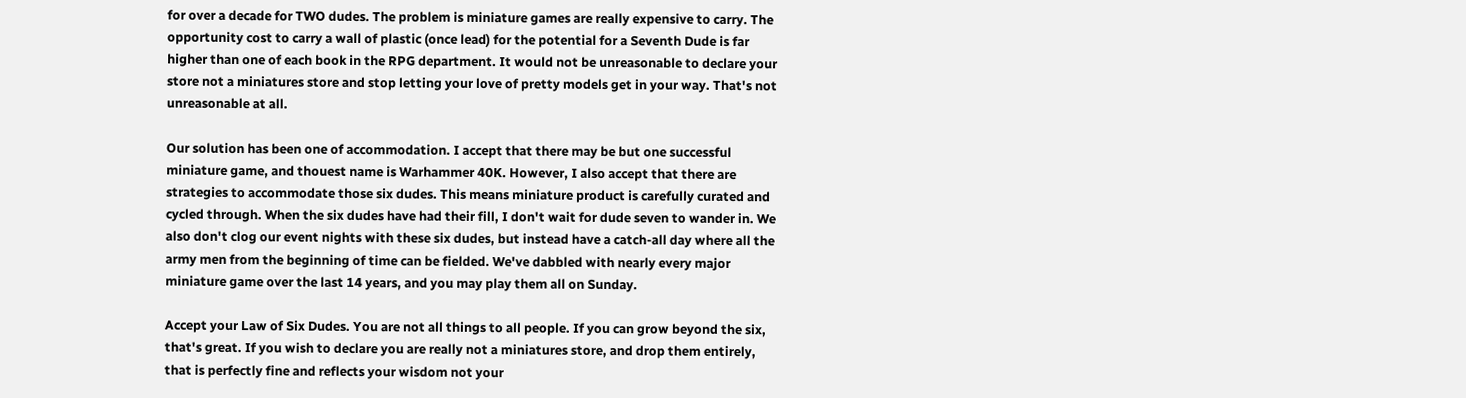for over a decade for TWO dudes. The problem is miniature games are really expensive to carry. The opportunity cost to carry a wall of plastic (once lead) for the potential for a Seventh Dude is far higher than one of each book in the RPG department. It would not be unreasonable to declare your store not a miniatures store and stop letting your love of pretty models get in your way. That's not unreasonable at all.

Our solution has been one of accommodation. I accept that there may be but one successful miniature game, and thouest name is Warhammer 40K. However, I also accept that there are strategies to accommodate those six dudes. This means miniature product is carefully curated and cycled through. When the six dudes have had their fill, I don't wait for dude seven to wander in. We also don't clog our event nights with these six dudes, but instead have a catch-all day where all the army men from the beginning of time can be fielded. We've dabbled with nearly every major miniature game over the last 14 years, and you may play them all on Sunday.

Accept your Law of Six Dudes. You are not all things to all people. If you can grow beyond the six, that's great. If you wish to declare you are really not a miniatures store, and drop them entirely, that is perfectly fine and reflects your wisdom not your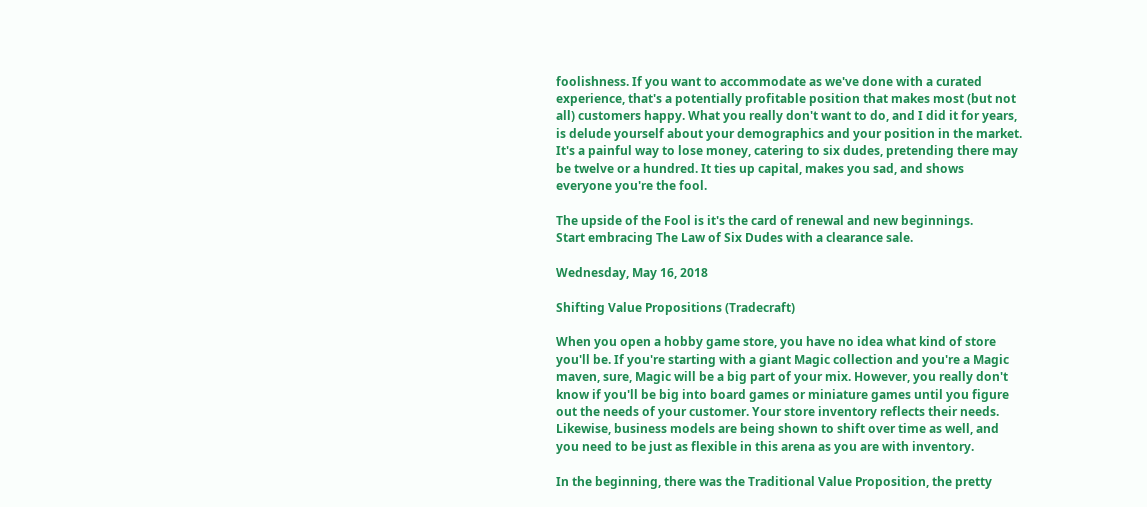foolishness. If you want to accommodate as we've done with a curated experience, that's a potentially profitable position that makes most (but not all) customers happy. What you really don't want to do, and I did it for years, is delude yourself about your demographics and your position in the market. It's a painful way to lose money, catering to six dudes, pretending there may be twelve or a hundred. It ties up capital, makes you sad, and shows everyone you're the fool.

The upside of the Fool is it's the card of renewal and new beginnings.
Start embracing The Law of Six Dudes with a clearance sale.

Wednesday, May 16, 2018

Shifting Value Propositions (Tradecraft)

When you open a hobby game store, you have no idea what kind of store you'll be. If you're starting with a giant Magic collection and you're a Magic maven, sure, Magic will be a big part of your mix. However, you really don't know if you'll be big into board games or miniature games until you figure out the needs of your customer. Your store inventory reflects their needs. Likewise, business models are being shown to shift over time as well, and you need to be just as flexible in this arena as you are with inventory.

In the beginning, there was the Traditional Value Proposition, the pretty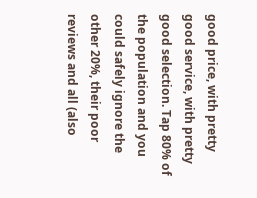good price, with pretty good service, with pretty good selection. Tap 80% of the population and you could safely ignore the other 20%, their poor reviews and all (also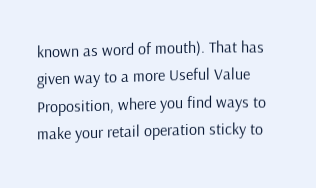known as word of mouth). That has given way to a more Useful Value Proposition, where you find ways to make your retail operation sticky to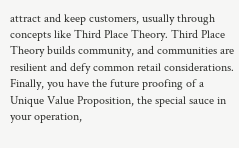attract and keep customers, usually through concepts like Third Place Theory. Third Place Theory builds community, and communities are resilient and defy common retail considerations. Finally, you have the future proofing of a Unique Value Proposition, the special sauce in your operation,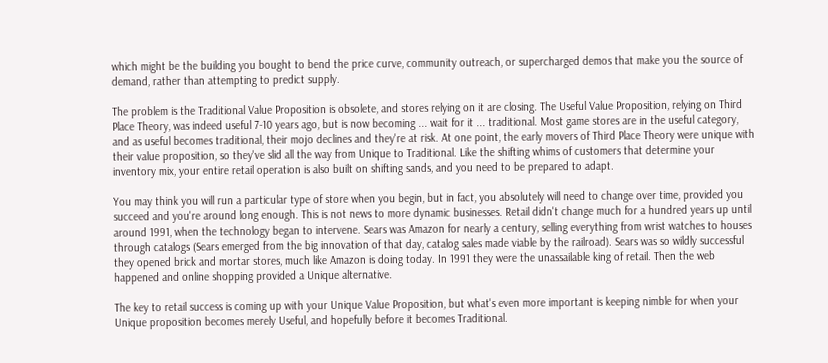which might be the building you bought to bend the price curve, community outreach, or supercharged demos that make you the source of demand, rather than attempting to predict supply.

The problem is the Traditional Value Proposition is obsolete, and stores relying on it are closing. The Useful Value Proposition, relying on Third Place Theory, was indeed useful 7-10 years ago, but is now becoming ... wait for it ... traditional. Most game stores are in the useful category, and as useful becomes traditional, their mojo declines and they're at risk. At one point, the early movers of Third Place Theory were unique with their value proposition, so they've slid all the way from Unique to Traditional. Like the shifting whims of customers that determine your inventory mix, your entire retail operation is also built on shifting sands, and you need to be prepared to adapt.

You may think you will run a particular type of store when you begin, but in fact, you absolutely will need to change over time, provided you succeed and you're around long enough. This is not news to more dynamic businesses. Retail didn't change much for a hundred years up until around 1991, when the technology began to intervene. Sears was Amazon for nearly a century, selling everything from wrist watches to houses through catalogs (Sears emerged from the big innovation of that day, catalog sales made viable by the railroad). Sears was so wildly successful they opened brick and mortar stores, much like Amazon is doing today. In 1991 they were the unassailable king of retail. Then the web happened and online shopping provided a Unique alternative.

The key to retail success is coming up with your Unique Value Proposition, but what's even more important is keeping nimble for when your Unique proposition becomes merely Useful, and hopefully before it becomes Traditional.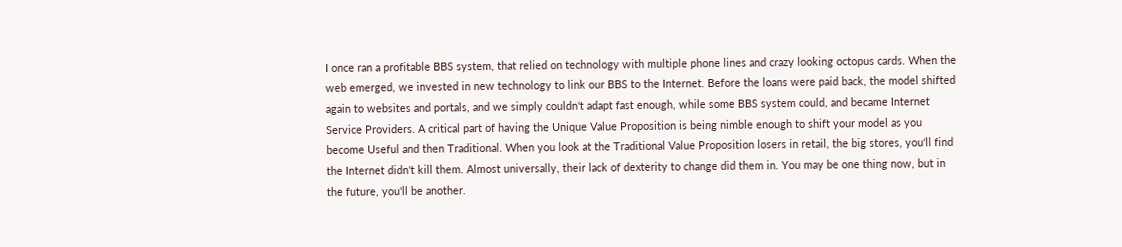I once ran a profitable BBS system, that relied on technology with multiple phone lines and crazy looking octopus cards. When the web emerged, we invested in new technology to link our BBS to the Internet. Before the loans were paid back, the model shifted again to websites and portals, and we simply couldn't adapt fast enough, while some BBS system could, and became Internet Service Providers. A critical part of having the Unique Value Proposition is being nimble enough to shift your model as you become Useful and then Traditional. When you look at the Traditional Value Proposition losers in retail, the big stores, you'll find the Internet didn't kill them. Almost universally, their lack of dexterity to change did them in. You may be one thing now, but in the future, you'll be another.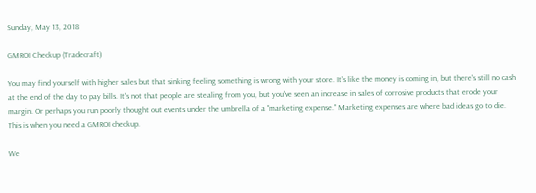Sunday, May 13, 2018

GMROI Checkup (Tradecraft)

You may find yourself with higher sales but that sinking feeling something is wrong with your store. It's like the money is coming in, but there's still no cash at the end of the day to pay bills. It's not that people are stealing from you, but you've seen an increase in sales of corrosive products that erode your margin. Or perhaps you run poorly thought out events under the umbrella of a "marketing expense." Marketing expenses are where bad ideas go to die. This is when you need a GMROI checkup.

We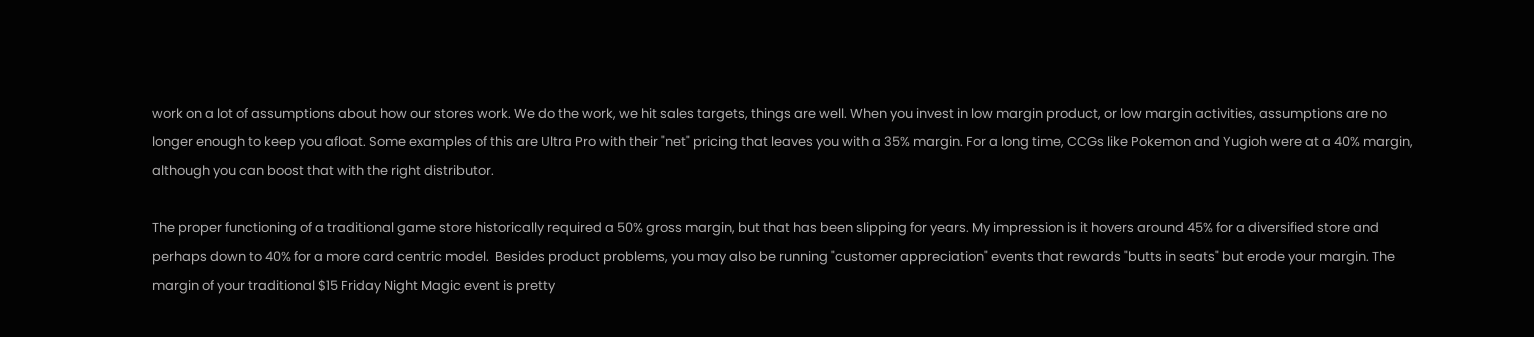work on a lot of assumptions about how our stores work. We do the work, we hit sales targets, things are well. When you invest in low margin product, or low margin activities, assumptions are no longer enough to keep you afloat. Some examples of this are Ultra Pro with their "net" pricing that leaves you with a 35% margin. For a long time, CCGs like Pokemon and Yugioh were at a 40% margin, although you can boost that with the right distributor.

The proper functioning of a traditional game store historically required a 50% gross margin, but that has been slipping for years. My impression is it hovers around 45% for a diversified store and perhaps down to 40% for a more card centric model.  Besides product problems, you may also be running "customer appreciation" events that rewards "butts in seats" but erode your margin. The margin of your traditional $15 Friday Night Magic event is pretty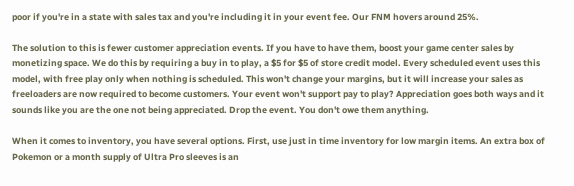poor if you're in a state with sales tax and you're including it in your event fee. Our FNM hovers around 25%.

The solution to this is fewer customer appreciation events. If you have to have them, boost your game center sales by monetizing space. We do this by requiring a buy in to play, a $5 for $5 of store credit model. Every scheduled event uses this model, with free play only when nothing is scheduled. This won't change your margins, but it will increase your sales as freeloaders are now required to become customers. Your event won't support pay to play? Appreciation goes both ways and it sounds like you are the one not being appreciated. Drop the event. You don't owe them anything.

When it comes to inventory, you have several options. First, use just in time inventory for low margin items. An extra box of Pokemon or a month supply of Ultra Pro sleeves is an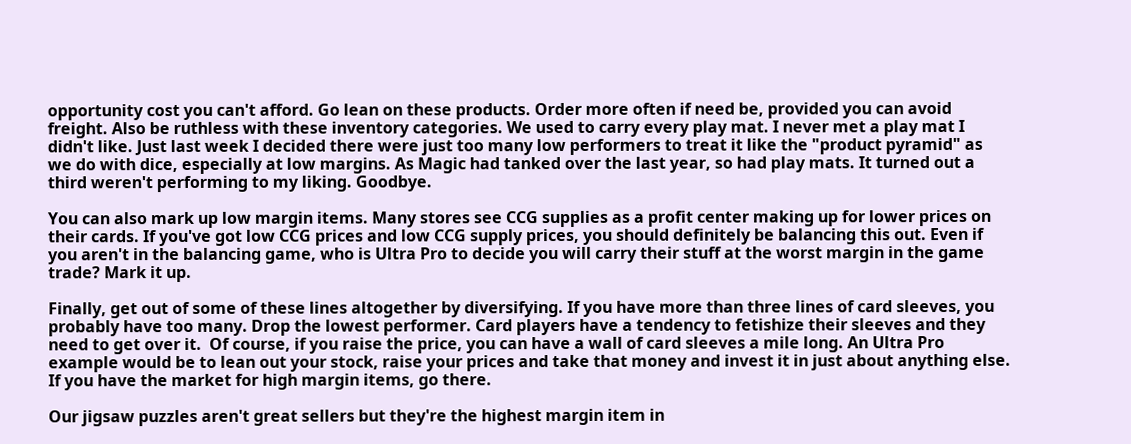opportunity cost you can't afford. Go lean on these products. Order more often if need be, provided you can avoid freight. Also be ruthless with these inventory categories. We used to carry every play mat. I never met a play mat I didn't like. Just last week I decided there were just too many low performers to treat it like the "product pyramid" as we do with dice, especially at low margins. As Magic had tanked over the last year, so had play mats. It turned out a third weren't performing to my liking. Goodbye.

You can also mark up low margin items. Many stores see CCG supplies as a profit center making up for lower prices on their cards. If you've got low CCG prices and low CCG supply prices, you should definitely be balancing this out. Even if you aren't in the balancing game, who is Ultra Pro to decide you will carry their stuff at the worst margin in the game trade? Mark it up.

Finally, get out of some of these lines altogether by diversifying. If you have more than three lines of card sleeves, you probably have too many. Drop the lowest performer. Card players have a tendency to fetishize their sleeves and they need to get over it.  Of course, if you raise the price, you can have a wall of card sleeves a mile long. An Ultra Pro example would be to lean out your stock, raise your prices and take that money and invest it in just about anything else. If you have the market for high margin items, go there.

Our jigsaw puzzles aren't great sellers but they're the highest margin item in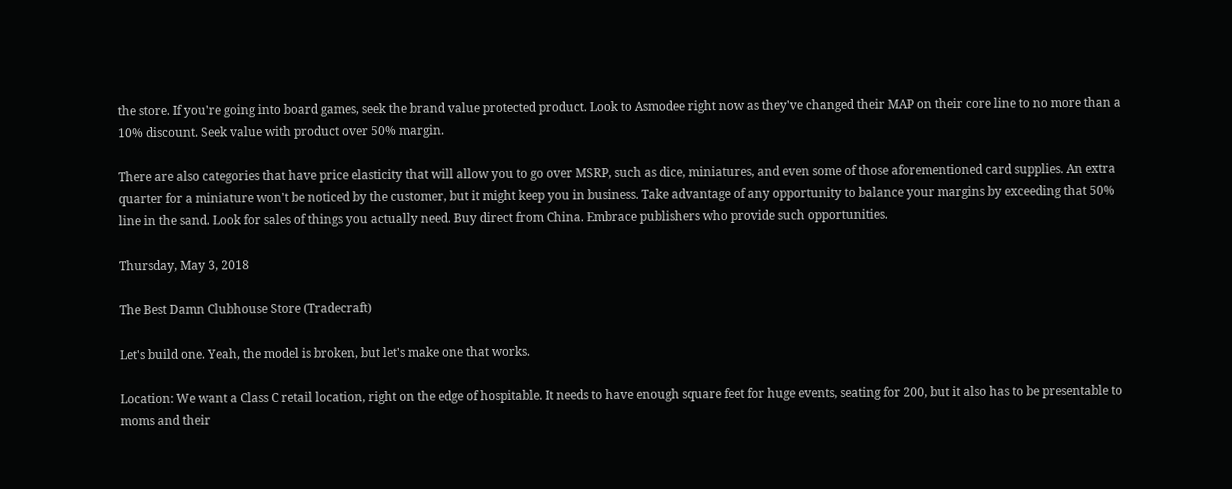the store. If you're going into board games, seek the brand value protected product. Look to Asmodee right now as they've changed their MAP on their core line to no more than a 10% discount. Seek value with product over 50% margin.

There are also categories that have price elasticity that will allow you to go over MSRP, such as dice, miniatures, and even some of those aforementioned card supplies. An extra quarter for a miniature won't be noticed by the customer, but it might keep you in business. Take advantage of any opportunity to balance your margins by exceeding that 50% line in the sand. Look for sales of things you actually need. Buy direct from China. Embrace publishers who provide such opportunities.

Thursday, May 3, 2018

The Best Damn Clubhouse Store (Tradecraft)

Let's build one. Yeah, the model is broken, but let's make one that works.

Location: We want a Class C retail location, right on the edge of hospitable. It needs to have enough square feet for huge events, seating for 200, but it also has to be presentable to moms and their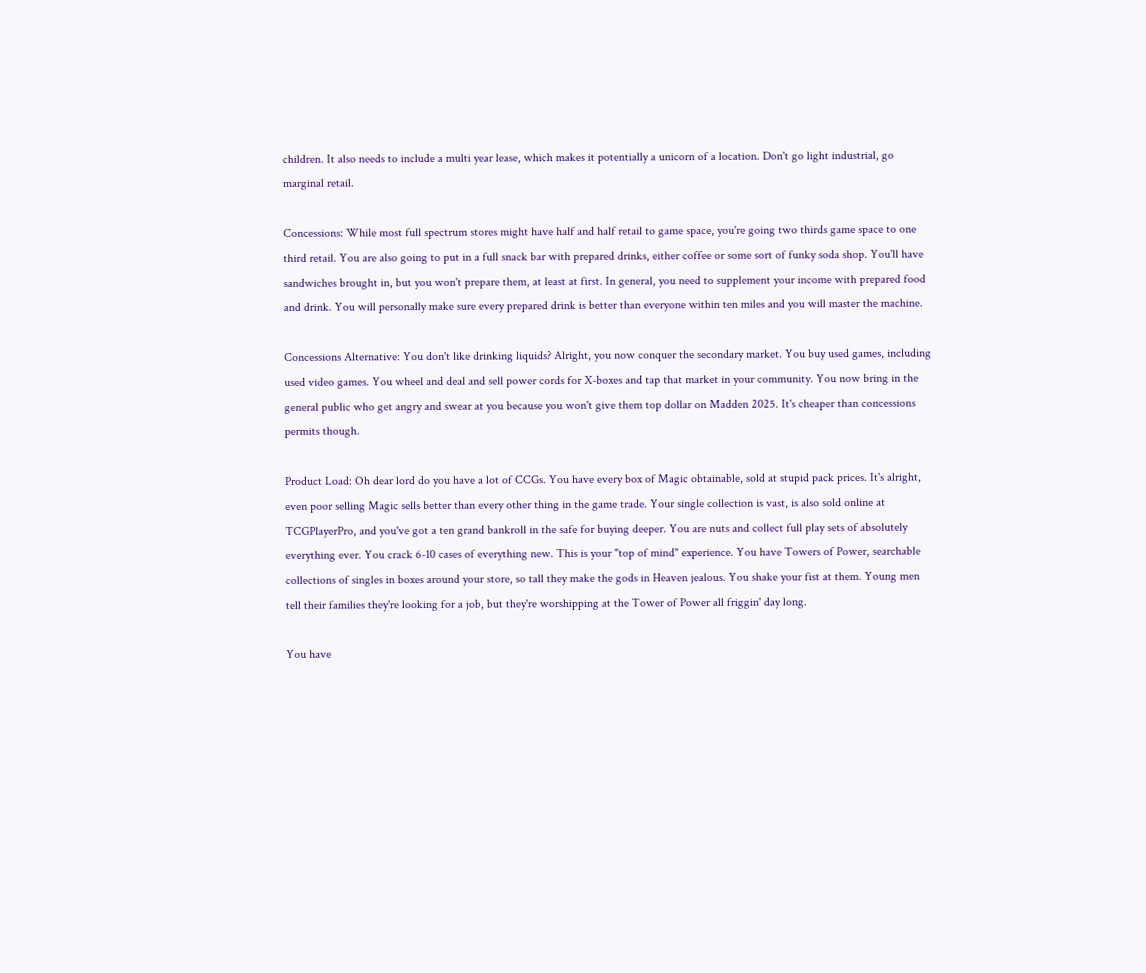children. It also needs to include a multi year lease, which makes it potentially a unicorn of a location. Don't go light industrial, go marginal retail.

Concessions: While most full spectrum stores might have half and half retail to game space, you're going two thirds game space to one third retail. You are also going to put in a full snack bar with prepared drinks, either coffee or some sort of funky soda shop. You'll have sandwiches brought in, but you won't prepare them, at least at first. In general, you need to supplement your income with prepared food and drink. You will personally make sure every prepared drink is better than everyone within ten miles and you will master the machine.

Concessions Alternative: You don't like drinking liquids? Alright, you now conquer the secondary market. You buy used games, including used video games. You wheel and deal and sell power cords for X-boxes and tap that market in your community. You now bring in the general public who get angry and swear at you because you won't give them top dollar on Madden 2025. It's cheaper than concessions permits though.

Product Load: Oh dear lord do you have a lot of CCGs. You have every box of Magic obtainable, sold at stupid pack prices. It's alright, even poor selling Magic sells better than every other thing in the game trade. Your single collection is vast, is also sold online at TCGPlayerPro, and you've got a ten grand bankroll in the safe for buying deeper. You are nuts and collect full play sets of absolutely everything ever. You crack 6-10 cases of everything new. This is your "top of mind" experience. You have Towers of Power, searchable collections of singles in boxes around your store, so tall they make the gods in Heaven jealous. You shake your fist at them. Young men tell their families they're looking for a job, but they're worshipping at the Tower of Power all friggin' day long.

You have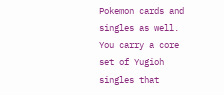Pokemon cards and singles as well. You carry a core set of Yugioh singles that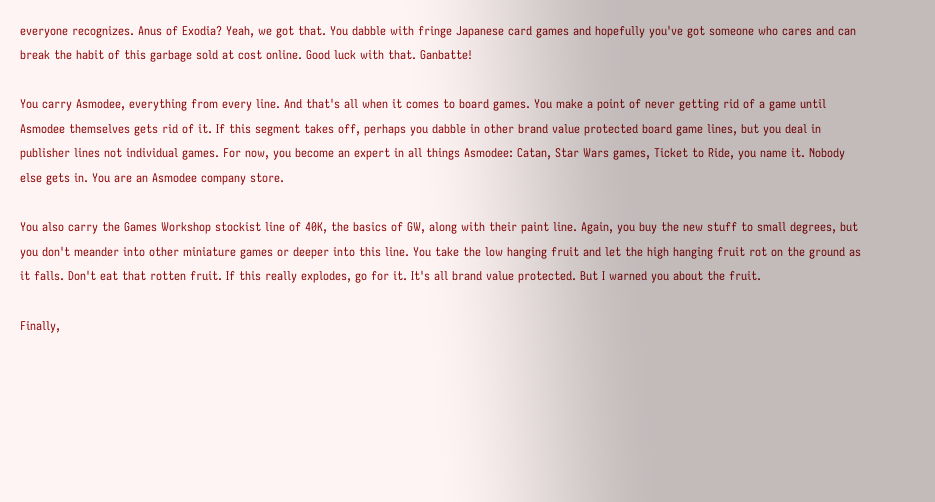everyone recognizes. Anus of Exodia? Yeah, we got that. You dabble with fringe Japanese card games and hopefully you've got someone who cares and can break the habit of this garbage sold at cost online. Good luck with that. Ganbatte!

You carry Asmodee, everything from every line. And that's all when it comes to board games. You make a point of never getting rid of a game until Asmodee themselves gets rid of it. If this segment takes off, perhaps you dabble in other brand value protected board game lines, but you deal in publisher lines not individual games. For now, you become an expert in all things Asmodee: Catan, Star Wars games, Ticket to Ride, you name it. Nobody else gets in. You are an Asmodee company store.

You also carry the Games Workshop stockist line of 40K, the basics of GW, along with their paint line. Again, you buy the new stuff to small degrees, but you don't meander into other miniature games or deeper into this line. You take the low hanging fruit and let the high hanging fruit rot on the ground as it falls. Don't eat that rotten fruit. If this really explodes, go for it. It's all brand value protected. But I warned you about the fruit.

Finally,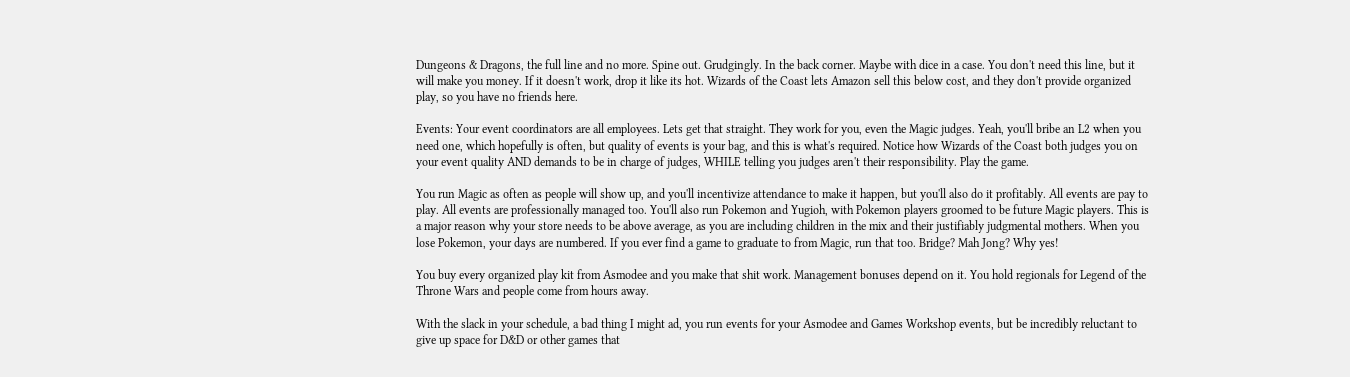Dungeons & Dragons, the full line and no more. Spine out. Grudgingly. In the back corner. Maybe with dice in a case. You don't need this line, but it will make you money. If it doesn't work, drop it like its hot. Wizards of the Coast lets Amazon sell this below cost, and they don't provide organized play, so you have no friends here.

Events: Your event coordinators are all employees. Lets get that straight. They work for you, even the Magic judges. Yeah, you'll bribe an L2 when you need one, which hopefully is often, but quality of events is your bag, and this is what's required. Notice how Wizards of the Coast both judges you on your event quality AND demands to be in charge of judges, WHILE telling you judges aren't their responsibility. Play the game.

You run Magic as often as people will show up, and you'll incentivize attendance to make it happen, but you'll also do it profitably. All events are pay to play. All events are professionally managed too. You'll also run Pokemon and Yugioh, with Pokemon players groomed to be future Magic players. This is a major reason why your store needs to be above average, as you are including children in the mix and their justifiably judgmental mothers. When you lose Pokemon, your days are numbered. If you ever find a game to graduate to from Magic, run that too. Bridge? Mah Jong? Why yes!

You buy every organized play kit from Asmodee and you make that shit work. Management bonuses depend on it. You hold regionals for Legend of the Throne Wars and people come from hours away.

With the slack in your schedule, a bad thing I might ad, you run events for your Asmodee and Games Workshop events, but be incredibly reluctant to give up space for D&D or other games that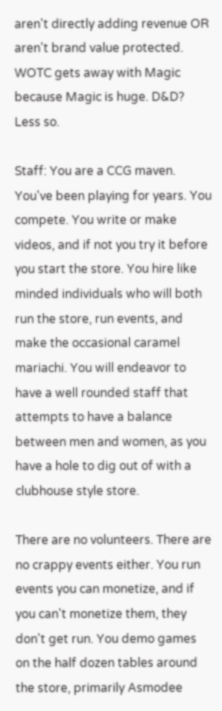aren't directly adding revenue OR aren't brand value protected. WOTC gets away with Magic because Magic is huge. D&D? Less so.

Staff: You are a CCG maven. You've been playing for years. You compete. You write or make videos, and if not you try it before you start the store. You hire like minded individuals who will both run the store, run events, and make the occasional caramel mariachi. You will endeavor to have a well rounded staff that attempts to have a balance between men and women, as you have a hole to dig out of with a clubhouse style store.

There are no volunteers. There are no crappy events either. You run events you can monetize, and if you can't monetize them, they don't get run. You demo games on the half dozen tables around the store, primarily Asmodee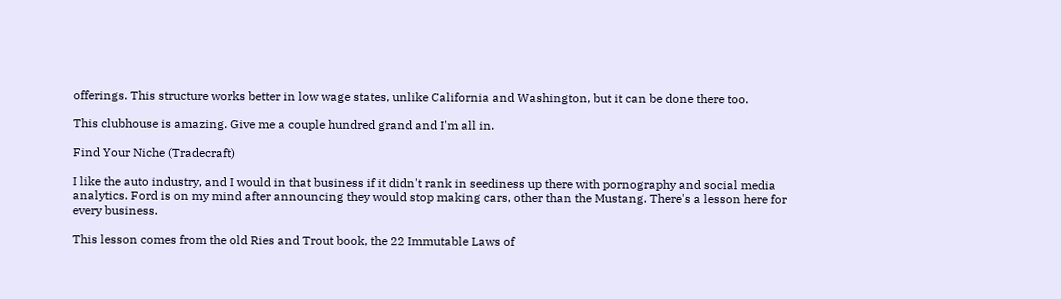offerings. This structure works better in low wage states, unlike California and Washington, but it can be done there too.

This clubhouse is amazing. Give me a couple hundred grand and I'm all in.

Find Your Niche (Tradecraft)

I like the auto industry, and I would in that business if it didn't rank in seediness up there with pornography and social media analytics. Ford is on my mind after announcing they would stop making cars, other than the Mustang. There's a lesson here for every business.

This lesson comes from the old Ries and Trout book, the 22 Immutable Laws of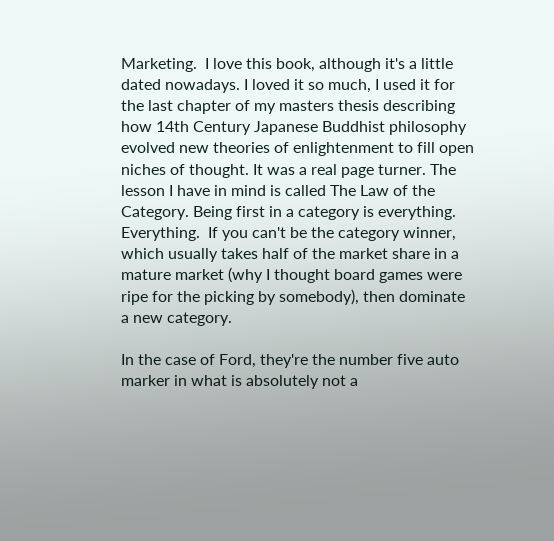Marketing.  I love this book, although it's a little dated nowadays. I loved it so much, I used it for the last chapter of my masters thesis describing how 14th Century Japanese Buddhist philosophy evolved new theories of enlightenment to fill open niches of thought. It was a real page turner. The lesson I have in mind is called The Law of the Category. Being first in a category is everything. Everything.  If you can't be the category winner, which usually takes half of the market share in a mature market (why I thought board games were ripe for the picking by somebody), then dominate a new category.

In the case of Ford, they're the number five auto marker in what is absolutely not a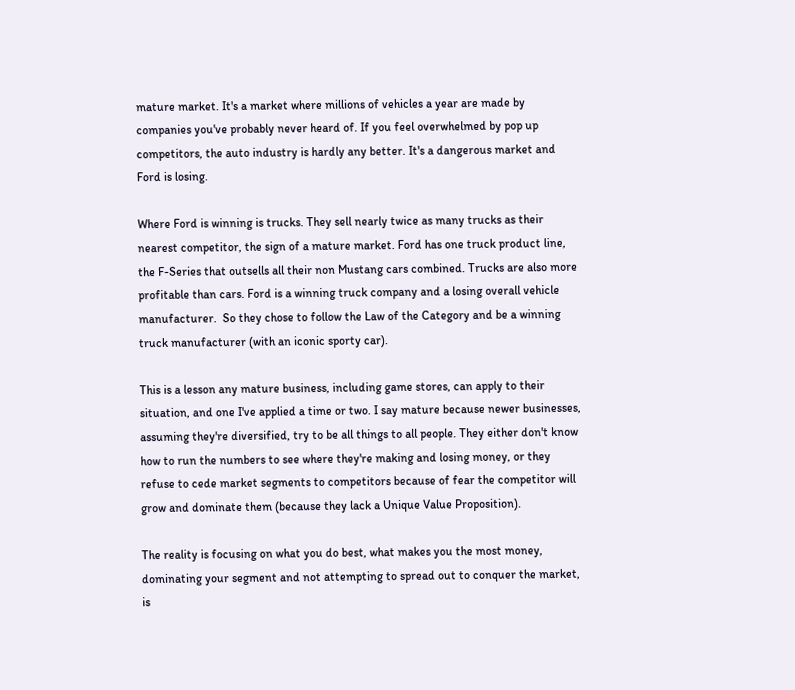mature market. It's a market where millions of vehicles a year are made by companies you've probably never heard of. If you feel overwhelmed by pop up competitors, the auto industry is hardly any better. It's a dangerous market and Ford is losing.

Where Ford is winning is trucks. They sell nearly twice as many trucks as their nearest competitor, the sign of a mature market. Ford has one truck product line, the F-Series that outsells all their non Mustang cars combined. Trucks are also more profitable than cars. Ford is a winning truck company and a losing overall vehicle manufacturer.  So they chose to follow the Law of the Category and be a winning truck manufacturer (with an iconic sporty car).

This is a lesson any mature business, including game stores, can apply to their situation, and one I've applied a time or two. I say mature because newer businesses, assuming they're diversified, try to be all things to all people. They either don't know how to run the numbers to see where they're making and losing money, or they refuse to cede market segments to competitors because of fear the competitor will grow and dominate them (because they lack a Unique Value Proposition).

The reality is focusing on what you do best, what makes you the most money, dominating your segment and not attempting to spread out to conquer the market, is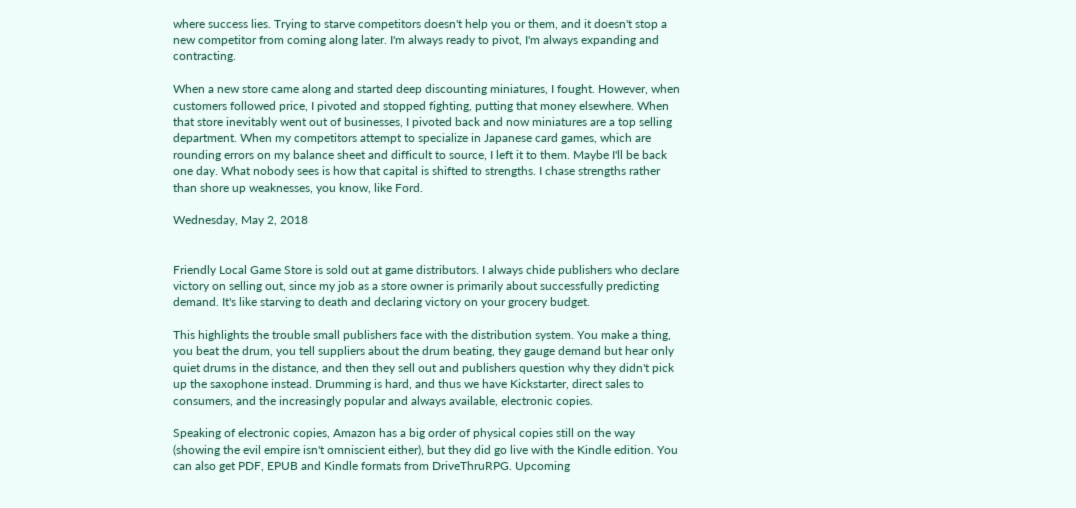where success lies. Trying to starve competitors doesn't help you or them, and it doesn't stop a new competitor from coming along later. I'm always ready to pivot, I'm always expanding and contracting.

When a new store came along and started deep discounting miniatures, I fought. However, when customers followed price, I pivoted and stopped fighting, putting that money elsewhere. When that store inevitably went out of businesses, I pivoted back and now miniatures are a top selling department. When my competitors attempt to specialize in Japanese card games, which are rounding errors on my balance sheet and difficult to source, I left it to them. Maybe I'll be back one day. What nobody sees is how that capital is shifted to strengths. I chase strengths rather than shore up weaknesses, you know, like Ford.

Wednesday, May 2, 2018


Friendly Local Game Store is sold out at game distributors. I always chide publishers who declare victory on selling out, since my job as a store owner is primarily about successfully predicting demand. It's like starving to death and declaring victory on your grocery budget.

This highlights the trouble small publishers face with the distribution system. You make a thing, you beat the drum, you tell suppliers about the drum beating, they gauge demand but hear only quiet drums in the distance, and then they sell out and publishers question why they didn't pick up the saxophone instead. Drumming is hard, and thus we have Kickstarter, direct sales to consumers, and the increasingly popular and always available, electronic copies.

Speaking of electronic copies, Amazon has a big order of physical copies still on the way (showing the evil empire isn't omniscient either), but they did go live with the Kindle edition. You can also get PDF, EPUB and Kindle formats from DriveThruRPG. Upcoming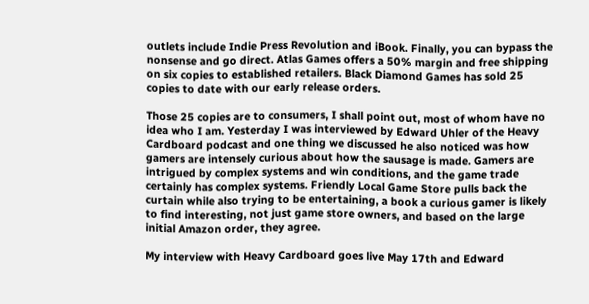outlets include Indie Press Revolution and iBook. Finally, you can bypass the nonsense and go direct. Atlas Games offers a 50% margin and free shipping on six copies to established retailers. Black Diamond Games has sold 25 copies to date with our early release orders.

Those 25 copies are to consumers, I shall point out, most of whom have no idea who I am. Yesterday I was interviewed by Edward Uhler of the Heavy Cardboard podcast and one thing we discussed he also noticed was how gamers are intensely curious about how the sausage is made. Gamers are intrigued by complex systems and win conditions, and the game trade certainly has complex systems. Friendly Local Game Store pulls back the curtain while also trying to be entertaining, a book a curious gamer is likely to find interesting, not just game store owners, and based on the large initial Amazon order, they agree.

My interview with Heavy Cardboard goes live May 17th and Edward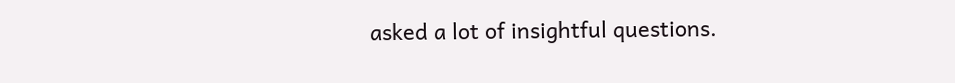asked a lot of insightful questions.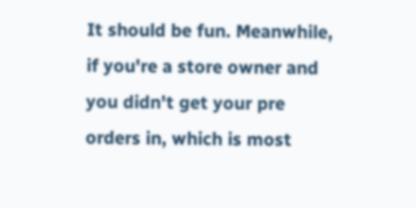It should be fun. Meanwhile, if you're a store owner and you didn't get your pre orders in, which is most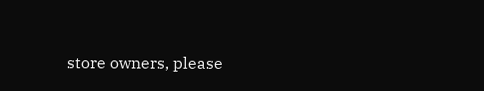store owners, please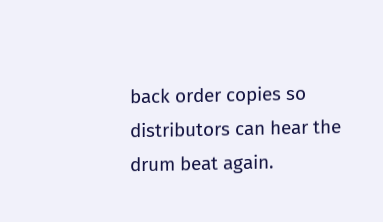back order copies so distributors can hear the drum beat again.